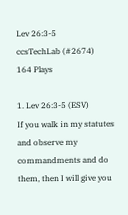Lev 26:3-5
ccsTechLab (#2674)
164 Plays

1. Lev 26:3-5 (ESV)
If you walk in my statutes and observe my commandments and do them, then I will give you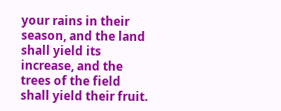your rains in their season, and the land shall yield its increase, and the trees of the field shall yield their fruit.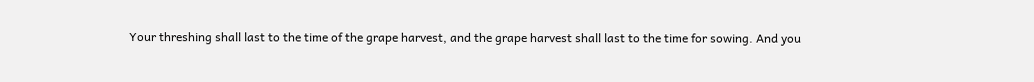Your threshing shall last to the time of the grape harvest, and the grape harvest shall last to the time for sowing. And you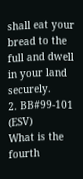shall eat your bread to the full and dwell in your land securely.
2. BB#99-101 (ESV)
What is the fourth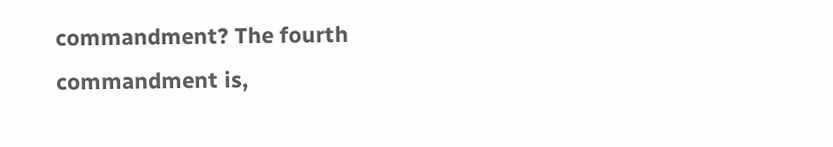commandment? The fourth commandment is,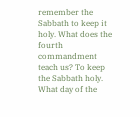remember the Sabbath to keep it holy. What does the fourth commandment teach us? To keep the Sabbath holy. What day of the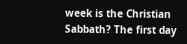week is the Christian Sabbath? The first day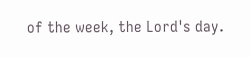of the week, the Lord's day.